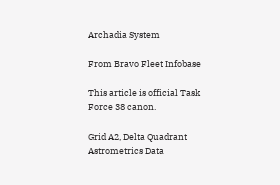Archadia System

From Bravo Fleet Infobase

This article is official Task Force 38 canon.

Grid A2, Delta Quadrant
Astrometrics Data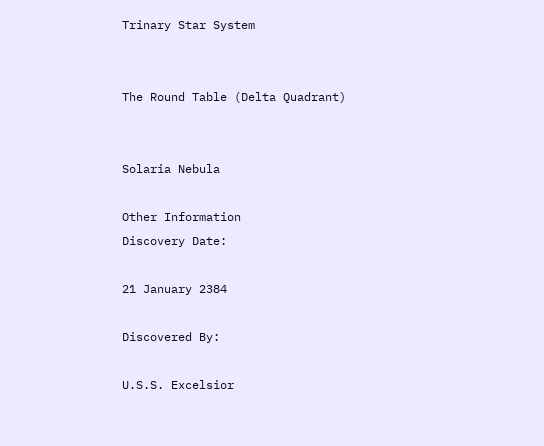Trinary Star System


The Round Table (Delta Quadrant)


Solaria Nebula

Other Information
Discovery Date:

21 January 2384

Discovered By:

U.S.S. Excelsior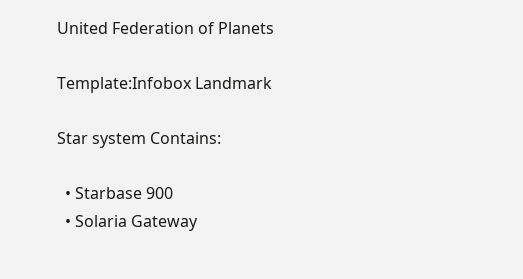United Federation of Planets

Template:Infobox Landmark

Star system Contains:

  • Starbase 900
  • Solaria Gateway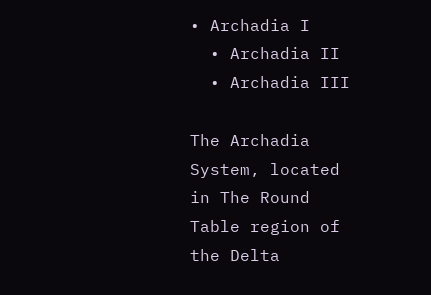• Archadia I
  • Archadia II
  • Archadia III

The Archadia System, located in The Round Table region of the Delta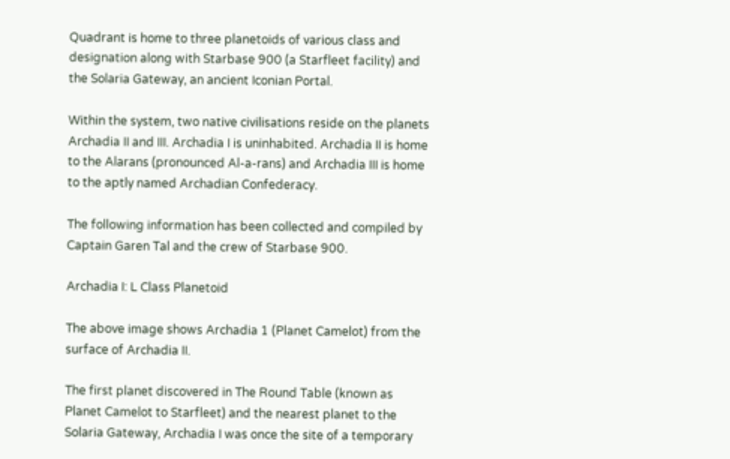Quadrant is home to three planetoids of various class and designation along with Starbase 900 (a Starfleet facility) and the Solaria Gateway, an ancient Iconian Portal.

Within the system, two native civilisations reside on the planets Archadia II and III. Archadia I is uninhabited. Archadia II is home to the Alarans (pronounced Al-a-rans) and Archadia III is home to the aptly named Archadian Confederacy.

The following information has been collected and compiled by Captain Garen Tal and the crew of Starbase 900.

Archadia I: L Class Planetoid

The above image shows Archadia 1 (Planet Camelot) from the surface of Archadia II.

The first planet discovered in The Round Table (known as Planet Camelot to Starfleet) and the nearest planet to the Solaria Gateway, Archadia I was once the site of a temporary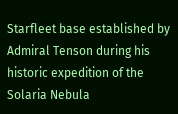Starfleet base established by Admiral Tenson during his historic expedition of the Solaria Nebula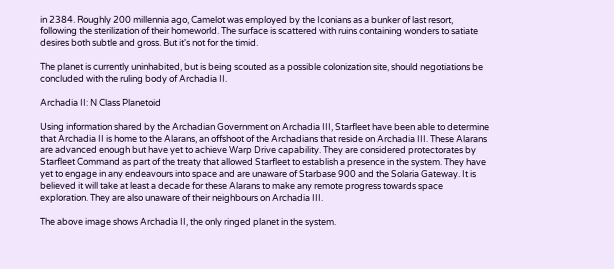in 2384. Roughly 200 millennia ago, Camelot was employed by the Iconians as a bunker of last resort, following the sterilization of their homeworld. The surface is scattered with ruins containing wonders to satiate desires both subtle and gross. But it's not for the timid.

The planet is currently uninhabited, but is being scouted as a possible colonization site, should negotiations be concluded with the ruling body of Archadia II.

Archadia II: N Class Planetoid

Using information shared by the Archadian Government on Archadia III, Starfleet have been able to determine that Archadia II is home to the Alarans, an offshoot of the Archadians that reside on Archadia III. These Alarans are advanced enough but have yet to achieve Warp Drive capability. They are considered protectorates by Starfleet Command as part of the treaty that allowed Starfleet to establish a presence in the system. They have yet to engage in any endeavours into space and are unaware of Starbase 900 and the Solaria Gateway. It is believed it will take at least a decade for these Alarans to make any remote progress towards space exploration. They are also unaware of their neighbours on Archadia III.

The above image shows Archadia II, the only ringed planet in the system.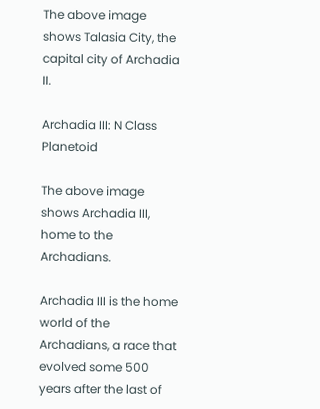The above image shows Talasia City, the capital city of Archadia II.

Archadia III: N Class Planetoid

The above image shows Archadia III, home to the Archadians.

Archadia III is the home world of the Archadians, a race that evolved some 500 years after the last of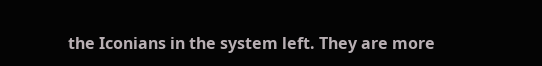the Iconians in the system left. They are more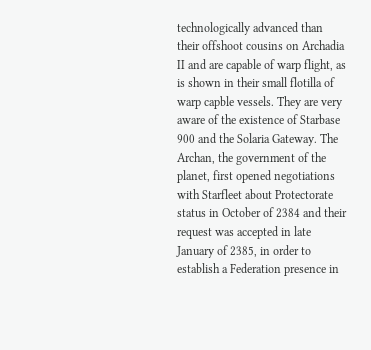technologically advanced than their offshoot cousins on Archadia II and are capable of warp flight, as is shown in their small flotilla of warp capble vessels. They are very aware of the existence of Starbase 900 and the Solaria Gateway. The Archan, the government of the planet, first opened negotiations with Starfleet about Protectorate status in October of 2384 and their request was accepted in late January of 2385, in order to establish a Federation presence in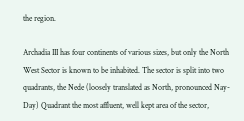the region.

Archadia III has four continents of various sizes, but only the North West Sector is known to be inhabited. The sector is split into two quadrants, the Nede (loosely translated as North, pronounced Nay-Day) Quadrant the most affluent, well kept area of the sector,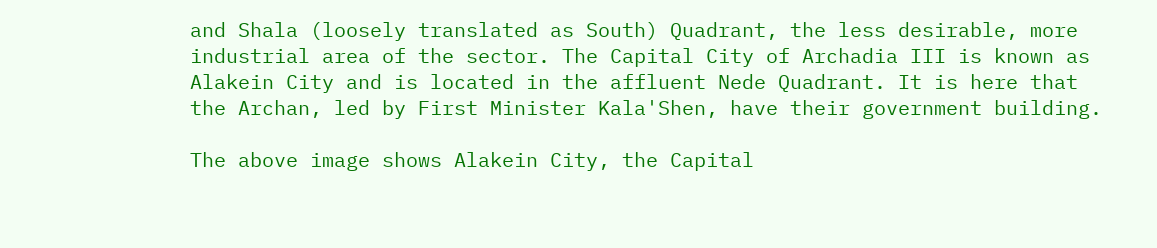and Shala (loosely translated as South) Quadrant, the less desirable, more industrial area of the sector. The Capital City of Archadia III is known as Alakein City and is located in the affluent Nede Quadrant. It is here that the Archan, led by First Minister Kala'Shen, have their government building.

The above image shows Alakein City, the Capital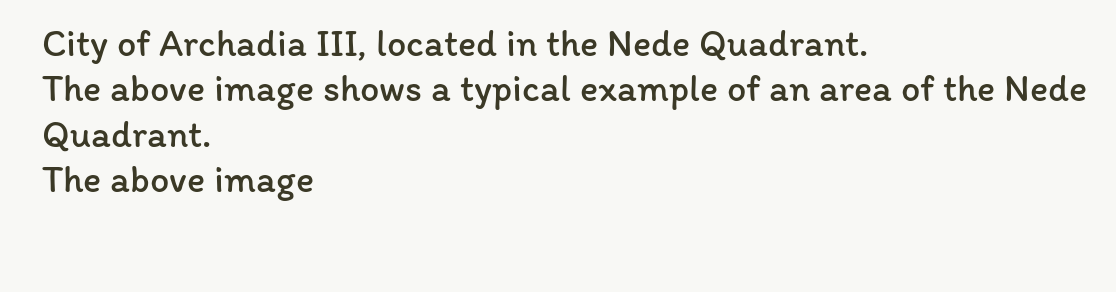City of Archadia III, located in the Nede Quadrant.
The above image shows a typical example of an area of the Nede Quadrant.
The above image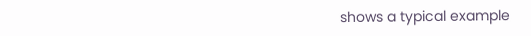shows a typical example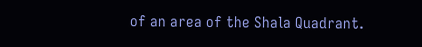of an area of the Shala Quadrant.